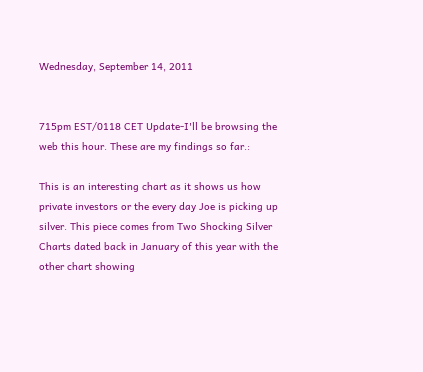Wednesday, September 14, 2011


715pm EST/0118 CET Update-I'll be browsing the web this hour. These are my findings so far.:

This is an interesting chart as it shows us how private investors or the every day Joe is picking up silver. This piece comes from Two Shocking Silver Charts dated back in January of this year with the other chart showing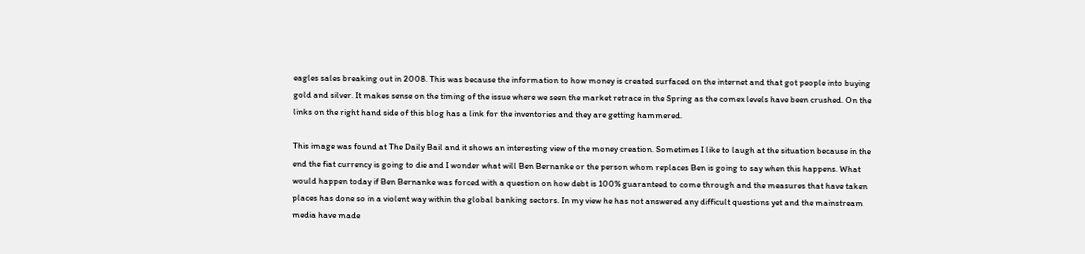eagles sales breaking out in 2008. This was because the information to how money is created surfaced on the internet and that got people into buying gold and silver. It makes sense on the timing of the issue where we seen the market retrace in the Spring as the comex levels have been crushed. On the links on the right hand side of this blog has a link for the inventories and they are getting hammered.

This image was found at The Daily Bail and it shows an interesting view of the money creation. Sometimes I like to laugh at the situation because in the end the fiat currency is going to die and I wonder what will Ben Bernanke or the person whom replaces Ben is going to say when this happens. What would happen today if Ben Bernanke was forced with a question on how debt is 100% guaranteed to come through and the measures that have taken places has done so in a violent way within the global banking sectors. In my view he has not answered any difficult questions yet and the mainstream media have made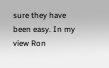sure they have been easy. In my view Ron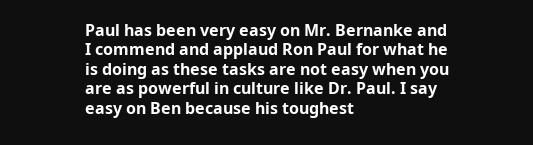Paul has been very easy on Mr. Bernanke and I commend and applaud Ron Paul for what he is doing as these tasks are not easy when you are as powerful in culture like Dr. Paul. I say easy on Ben because his toughest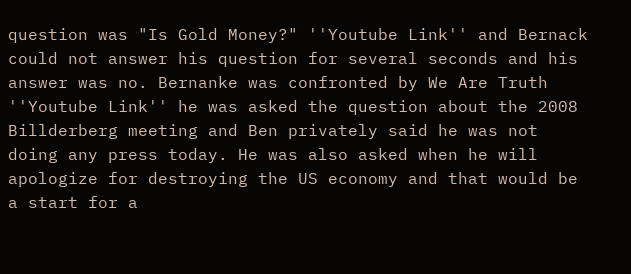question was "Is Gold Money?" ''Youtube Link'' and Bernack could not answer his question for several seconds and his answer was no. Bernanke was confronted by We Are Truth ''Youtube Link'' he was asked the question about the 2008 Billderberg meeting and Ben privately said he was not doing any press today. He was also asked when he will apologize for destroying the US economy and that would be a start for a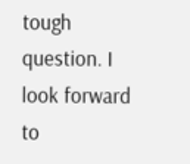tough question. I look forward to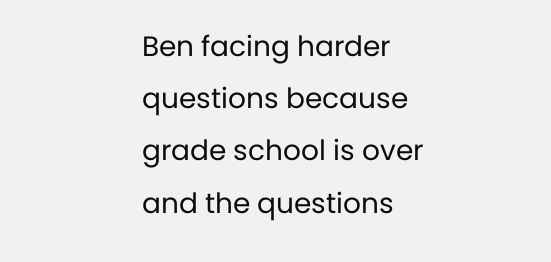Ben facing harder questions because grade school is over and the questions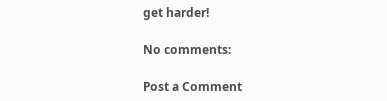get harder!

No comments:

Post a Comment